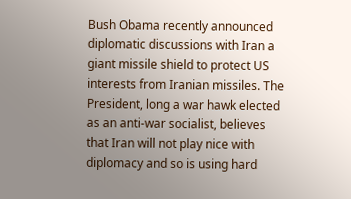Bush Obama recently announced diplomatic discussions with Iran a giant missile shield to protect US interests from Iranian missiles. The President, long a war hawk elected as an anti-war socialist, believes that Iran will not play nice with diplomacy and so is using hard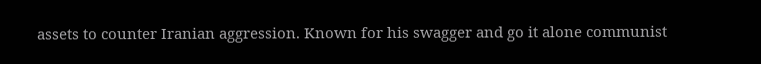assets to counter Iranian aggression. Known for his swagger and go it alone communist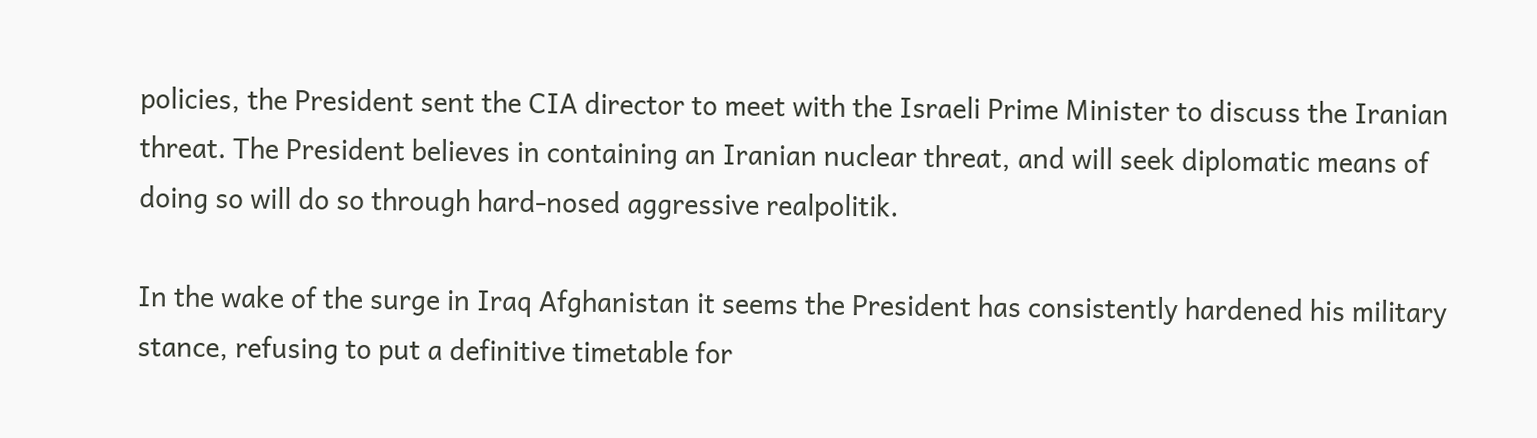policies, the President sent the CIA director to meet with the Israeli Prime Minister to discuss the Iranian threat. The President believes in containing an Iranian nuclear threat, and will seek diplomatic means of doing so will do so through hard-nosed aggressive realpolitik.

In the wake of the surge in Iraq Afghanistan it seems the President has consistently hardened his military stance, refusing to put a definitive timetable for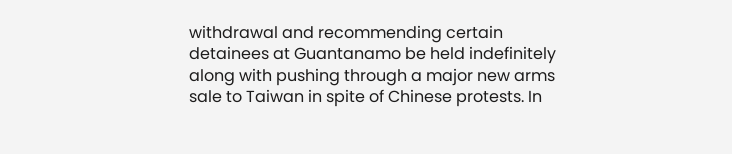withdrawal and recommending certain detainees at Guantanamo be held indefinitely along with pushing through a major new arms sale to Taiwan in spite of Chinese protests. In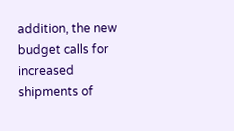addition, the new budget calls for increased shipments of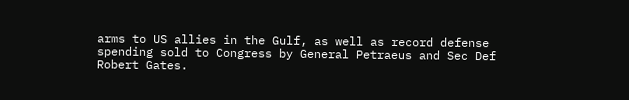arms to US allies in the Gulf, as well as record defense spending sold to Congress by General Petraeus and Sec Def Robert Gates.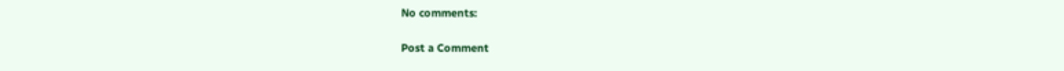No comments:

Post a Comment